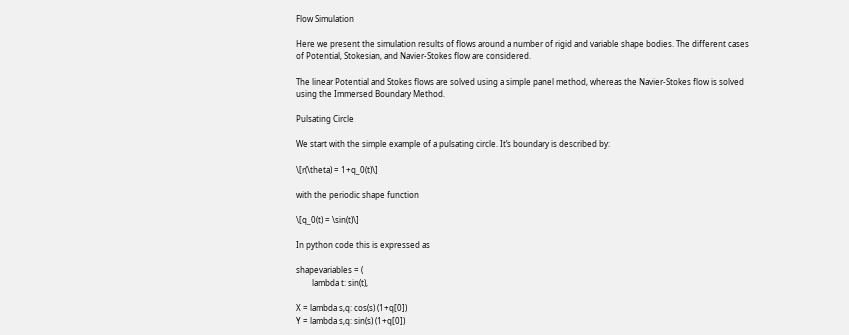Flow Simulation

Here we present the simulation results of flows around a number of rigid and variable shape bodies. The different cases of Potential, Stokesian, and Navier-Stokes flow are considered.

The linear Potential and Stokes flows are solved using a simple panel method, whereas the Navier-Stokes flow is solved using the Immersed Boundary Method.

Pulsating Circle

We start with the simple example of a pulsating circle. It’s boundary is described by:

\[r(\theta) = 1+q_0(t)\]

with the periodic shape function

\[q_0(t) = \sin(t)\]

In python code this is expressed as

shapevariables = (
        lambda t: sin(t),

X = lambda s,q: cos(s) (1+q[0])
Y = lambda s,q: sin(s) (1+q[0])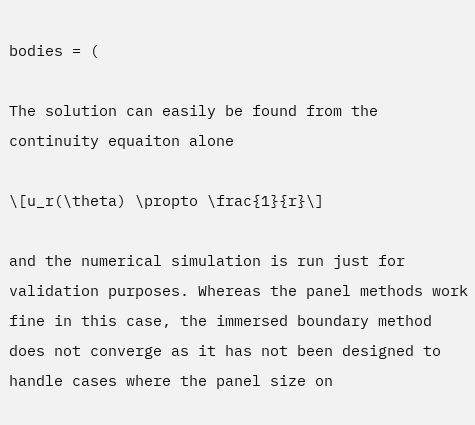bodies = (

The solution can easily be found from the continuity equaiton alone

\[u_r(\theta) \propto \frac{1}{r}\]

and the numerical simulation is run just for validation purposes. Whereas the panel methods work fine in this case, the immersed boundary method does not converge as it has not been designed to handle cases where the panel size on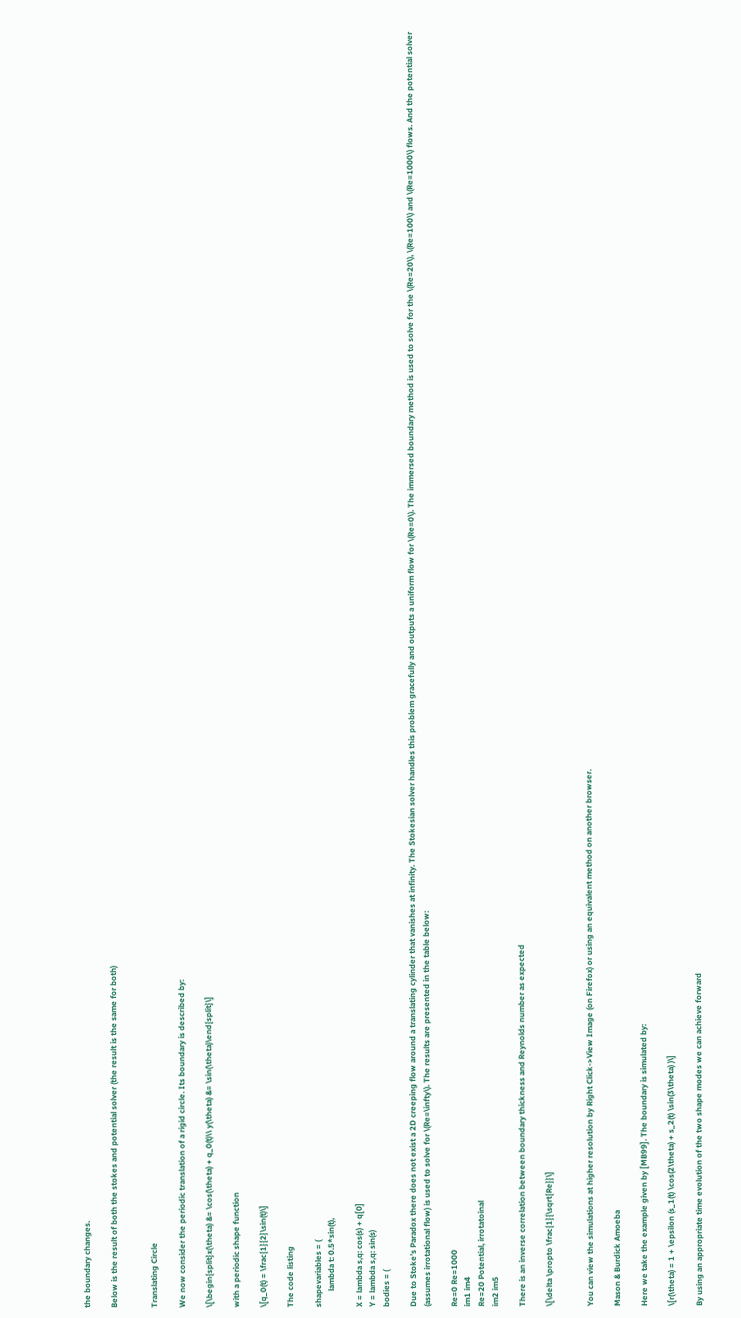the boundary changes.

Below is the result of both the stokes and potential solver (the result is the same for both)


Translating Circle

We now consider the periodic translation of a rigid circle. Its boundary is described by:

\[\begin{split}x(\theta) &= \cos(\theta) + q_0(t)\\ y(\theta) &= \sin(\theta)\end{split}\]

with a periodic shape function

\[q_0(t) = \frac{1}{2}\sin(t)\]

The code listing

shapevariables = (
        lambda t: 0.5*sin(t),

X = lambda s,q: cos(s) + q[0]
Y = lambda s,q: sin(s)
bodies = (

Due to Stoke’s Paradox there does not exist a 2D creeping flow around a translating cylinder that vanishes at infinity. The Stokesian solver handles this problem gracefully and outputs a uniform flow for \(Re=0\). The immersed boundary method is used to solve for the \(Re=20\), \(Re=100\) and \(Re=1000\) flows. And the potential solver (assumes irrotational flow) is used to solve for \(Re=\infty\). The results are presented in the table below:

Re=0 Re=1000
im1 im4
Re=20 Potential, irrotatoinal
im2 im5

There is an inverse correlation between boundary thickness and Reynolds number as expected

\[\delta \propto \frac{1}{\sqrt{Re}}\]


You can view the simulations at higher resolution by Right Click->View Image (on Firefox) or using an equivalent method on another browser.

Mason & Burdick Amoeba

Here we take the example given by [MB99]. The boundary is simulated by:

\[r(\theta) = 1 + \epsilon (s_1(t) \cos(2\theta) + s_2(t) \sin(3\theta) )\]

By using an appropriate time evolution of the two shape modes we can achieve forward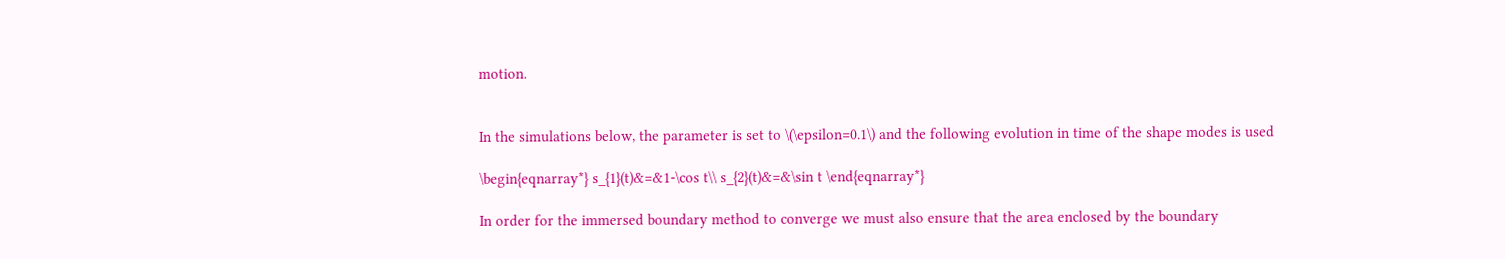motion.


In the simulations below, the parameter is set to \(\epsilon=0.1\) and the following evolution in time of the shape modes is used

\begin{eqnarray*} s_{1}(t)&=&1-\cos t\\ s_{2}(t)&=&\sin t \end{eqnarray*}

In order for the immersed boundary method to converge we must also ensure that the area enclosed by the boundary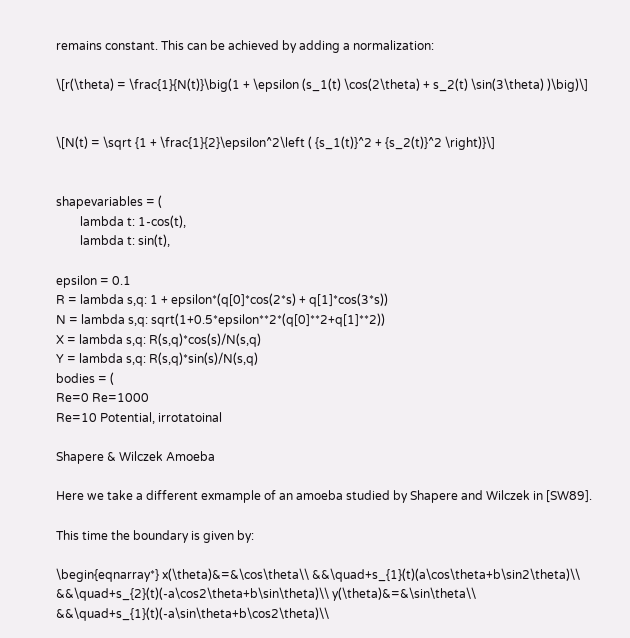remains constant. This can be achieved by adding a normalization:

\[r(\theta) = \frac{1}{N(t)}\big(1 + \epsilon (s_1(t) \cos(2\theta) + s_2(t) \sin(3\theta) )\big)\]


\[N(t) = \sqrt {1 + \frac{1}{2}\epsilon^2\left ( {s_1(t)}^2 + {s_2(t)}^2 \right)}\]


shapevariables = (
        lambda t: 1-cos(t),
        lambda t: sin(t),

epsilon = 0.1
R = lambda s,q: 1 + epsilon*(q[0]*cos(2*s) + q[1]*cos(3*s))
N = lambda s,q: sqrt(1+0.5*epsilon**2*(q[0]**2+q[1]**2))
X = lambda s,q: R(s,q)*cos(s)/N(s,q)
Y = lambda s,q: R(s,q)*sin(s)/N(s,q)
bodies = (
Re=0 Re=1000
Re=10 Potential, irrotatoinal

Shapere & Wilczek Amoeba

Here we take a different exmample of an amoeba studied by Shapere and Wilczek in [SW89].

This time the boundary is given by:

\begin{eqnarray*} x(\theta)&=&\cos\theta\\ &&\quad+s_{1}(t)(a\cos\theta+b\sin2\theta)\\ &&\quad+s_{2}(t)(-a\cos2\theta+b\sin\theta)\\ y(\theta)&=&\sin\theta\\ &&\quad+s_{1}(t)(-a\sin\theta+b\cos2\theta)\\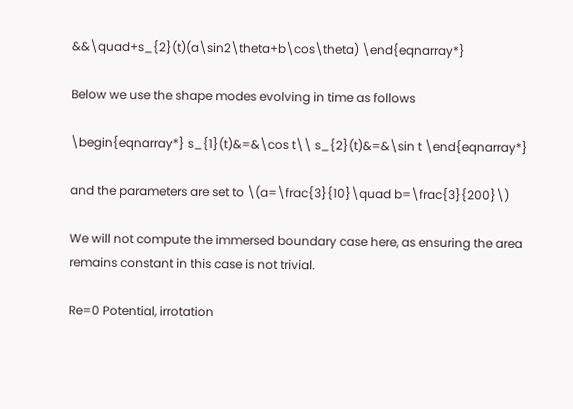&&\quad+s_{2}(t)(a\sin2\theta+b\cos\theta) \end{eqnarray*}

Below we use the shape modes evolving in time as follows

\begin{eqnarray*} s_{1}(t)&=&\cos t\\ s_{2}(t)&=&\sin t \end{eqnarray*}

and the parameters are set to \(a=\frac{3}{10}\quad b=\frac{3}{200}\)

We will not compute the immersed boundary case here, as ensuring the area remains constant in this case is not trivial.

Re=0 Potential, irrotation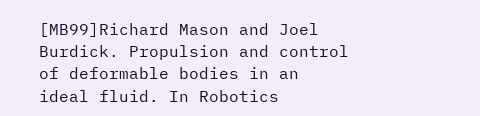[MB99]Richard Mason and Joel Burdick. Propulsion and control of deformable bodies in an ideal fluid. In Robotics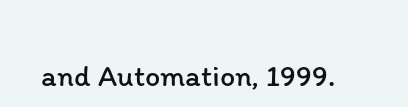and Automation, 1999.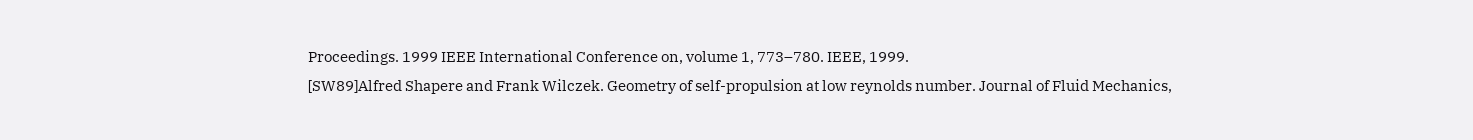Proceedings. 1999 IEEE International Conference on, volume 1, 773–780. IEEE, 1999.
[SW89]Alfred Shapere and Frank Wilczek. Geometry of self-propulsion at low reynolds number. Journal of Fluid Mechanics,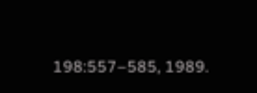198:557–585, 1989.